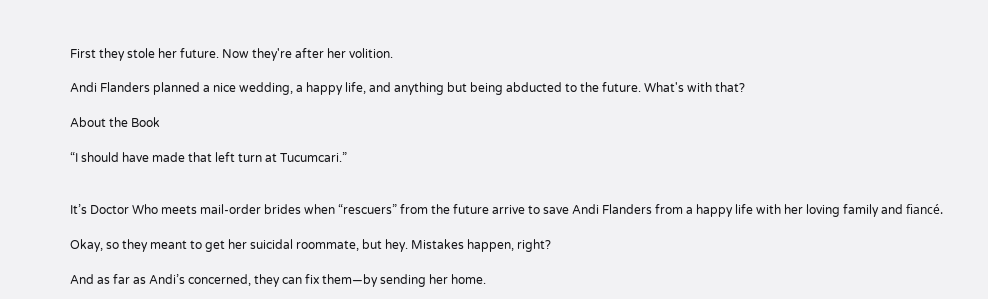First they stole her future. Now they're after her volition.

Andi Flanders planned a nice wedding, a happy life, and anything but being abducted to the future. What's with that?

About the Book

“I should have made that left turn at Tucumcari.”


It’s Doctor Who meets mail-order brides when “rescuers” from the future arrive to save Andi Flanders from a happy life with her loving family and fiancé.

Okay, so they meant to get her suicidal roommate, but hey. Mistakes happen, right?

And as far as Andi’s concerned, they can fix them—by sending her home.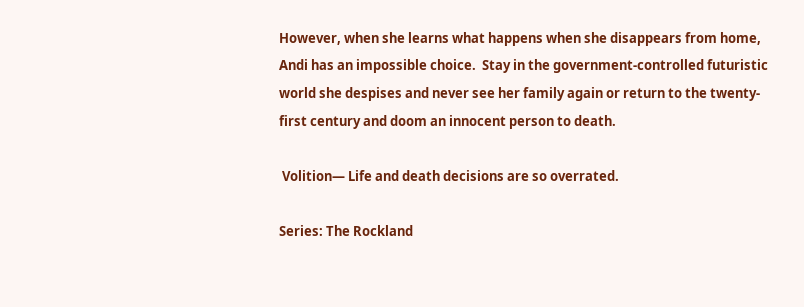However, when she learns what happens when she disappears from home, Andi has an impossible choice.  Stay in the government-controlled futuristic world she despises and never see her family again or return to the twenty-first century and doom an innocent person to death.

 Volition— Life and death decisions are so overrated.

Series: The Rockland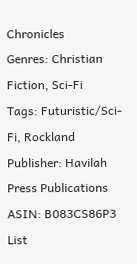Chronicles
Genres: Christian Fiction, Sci-Fi
Tags: Futuristic/Sci-Fi, Rockland
Publisher: Havilah Press Publications
ASIN: B083CS86P3
List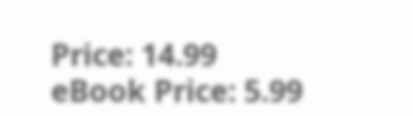Price: 14.99
eBook Price: 5.99